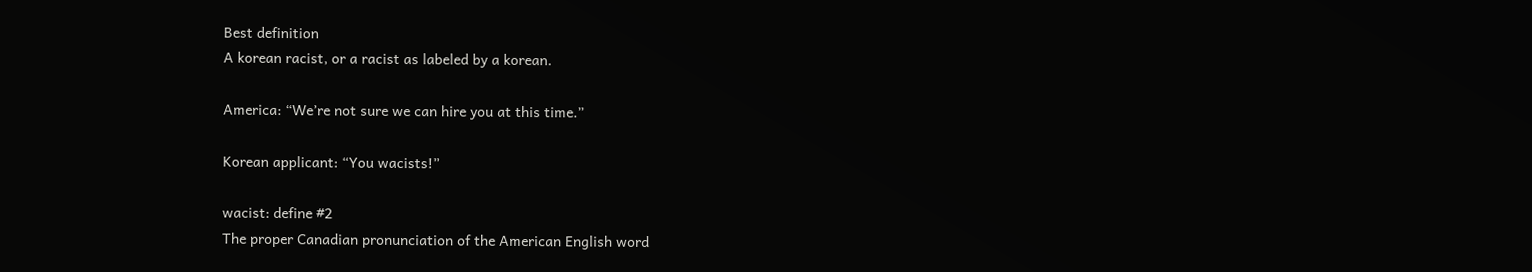Best definition
A korean racist, or a racist as labeled by a korean.

America: “We’re not sure we can hire you at this time.”

Korean applicant: “You wacists!”

wacist: define #2
The proper Canadian pronunciation of the American English word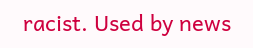racist. Used by news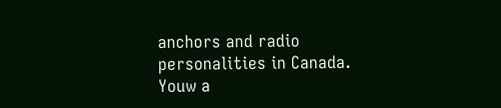anchors and radio personalities in Canada.
Youw a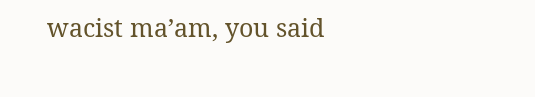wacist ma’am, you said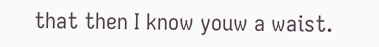that then I know youw a waist.